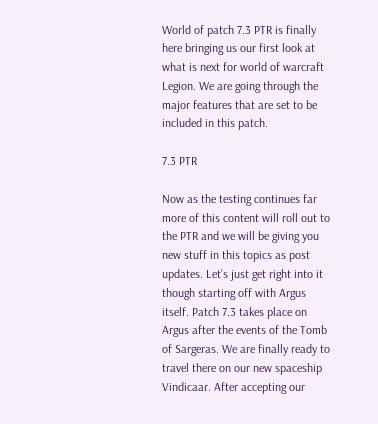World of patch 7.3 PTR is finally here bringing us our first look at what is next for world of warcraft Legion. We are going through the major features that are set to be included in this patch.

7.3 PTR

Now as the testing continues far more of this content will roll out to the PTR and we will be giving you new stuff in this topics as post updates. Let’s just get right into it though starting off with Argus itself. Patch 7.3 takes place on Argus after the events of the Tomb of Sargeras. We are finally ready to travel there on our new spaceship Vindicaar. After accepting our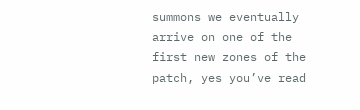summons we eventually arrive on one of the first new zones of the patch, yes you’ve read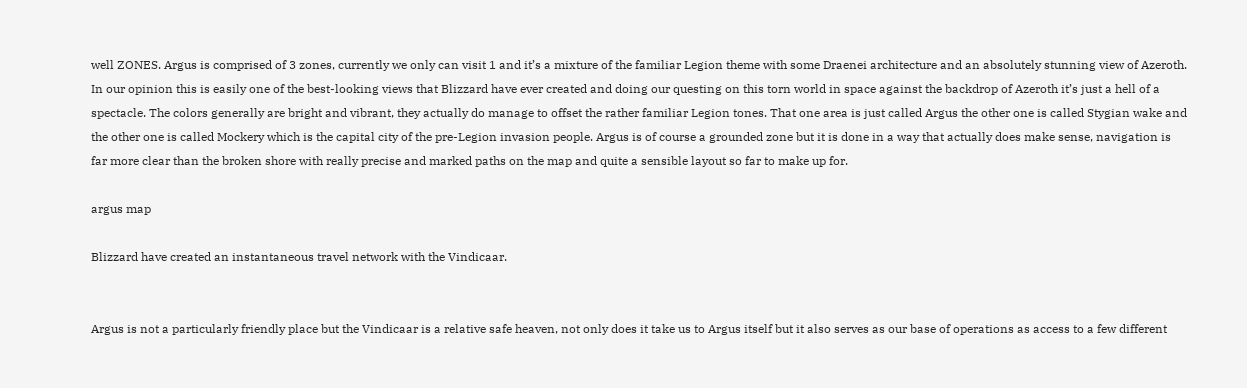well ZONES. Argus is comprised of 3 zones, currently we only can visit 1 and it’s a mixture of the familiar Legion theme with some Draenei architecture and an absolutely stunning view of Azeroth. In our opinion this is easily one of the best-looking views that Blizzard have ever created and doing our questing on this torn world in space against the backdrop of Azeroth it’s just a hell of a spectacle. The colors generally are bright and vibrant, they actually do manage to offset the rather familiar Legion tones. That one area is just called Argus the other one is called Stygian wake and the other one is called Mockery which is the capital city of the pre-Legion invasion people. Argus is of course a grounded zone but it is done in a way that actually does make sense, navigation is far more clear than the broken shore with really precise and marked paths on the map and quite a sensible layout so far to make up for.

argus map

Blizzard have created an instantaneous travel network with the Vindicaar.


Argus is not a particularly friendly place but the Vindicaar is a relative safe heaven, not only does it take us to Argus itself but it also serves as our base of operations as access to a few different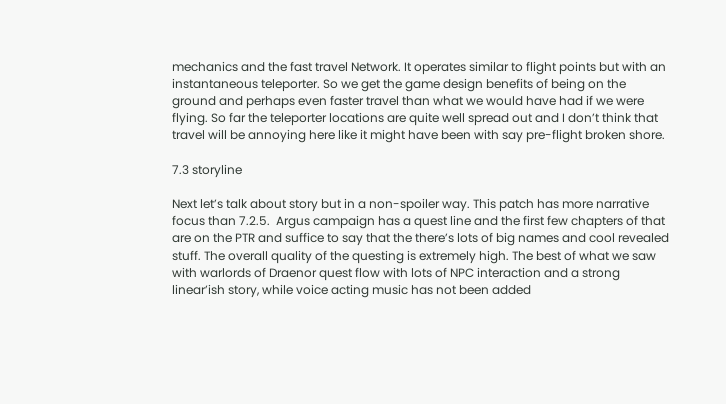mechanics and the fast travel Network. It operates similar to flight points but with an instantaneous teleporter. So we get the game design benefits of being on the ground and perhaps even faster travel than what we would have had if we were flying. So far the teleporter locations are quite well spread out and I don’t think that travel will be annoying here like it might have been with say pre-flight broken shore.

7.3 storyline

Next let’s talk about story but in a non-spoiler way. This patch has more narrative focus than 7.2.5.  Argus campaign has a quest line and the first few chapters of that are on the PTR and suffice to say that the there’s lots of big names and cool revealed stuff. The overall quality of the questing is extremely high. The best of what we saw with warlords of Draenor quest flow with lots of NPC interaction and a strong linear’ish story, while voice acting music has not been added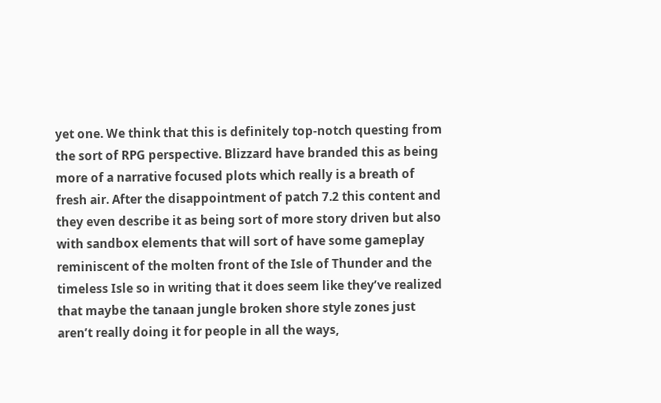yet one. We think that this is definitely top-notch questing from the sort of RPG perspective. Blizzard have branded this as being more of a narrative focused plots which really is a breath of fresh air. After the disappointment of patch 7.2 this content and they even describe it as being sort of more story driven but also with sandbox elements that will sort of have some gameplay reminiscent of the molten front of the Isle of Thunder and the timeless Isle so in writing that it does seem like they’ve realized that maybe the tanaan jungle broken shore style zones just aren’t really doing it for people in all the ways,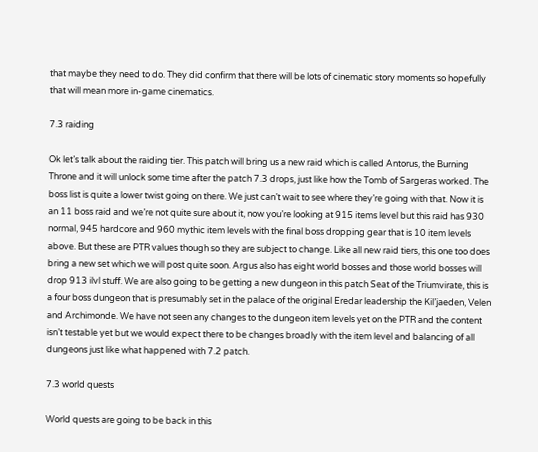that maybe they need to do. They did confirm that there will be lots of cinematic story moments so hopefully that will mean more in-game cinematics.

7.3 raiding

Ok let’s talk about the raiding tier. This patch will bring us a new raid which is called Antorus, the Burning Throne and it will unlock some time after the patch 7.3 drops, just like how the Tomb of Sargeras worked. The boss list is quite a lower twist going on there. We just can’t wait to see where they’re going with that. Now it is an 11 boss raid and we’re not quite sure about it, now you’re looking at 915 items level but this raid has 930 normal, 945 hardcore and 960 mythic item levels with the final boss dropping gear that is 10 item levels above. But these are PTR values though so they are subject to change. Like all new raid tiers, this one too does bring a new set which we will post quite soon. Argus also has eight world bosses and those world bosses will drop 913 ilvl stuff. We are also going to be getting a new dungeon in this patch Seat of the Triumvirate, this is a four boss dungeon that is presumably set in the palace of the original Eredar leadership the Kil’jaeden, Velen and Archimonde. We have not seen any changes to the dungeon item levels yet on the PTR and the content isn’t testable yet but we would expect there to be changes broadly with the item level and balancing of all dungeons just like what happened with 7.2 patch.

7.3 world quests

World quests are going to be back in this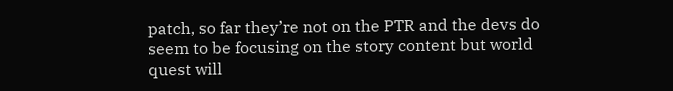patch, so far they’re not on the PTR and the devs do seem to be focusing on the story content but world quest will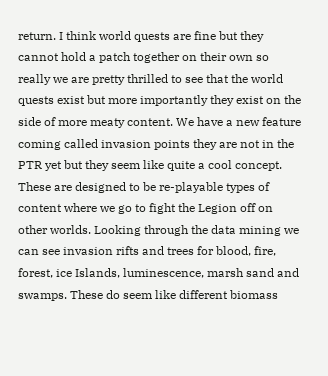return. I think world quests are fine but they cannot hold a patch together on their own so really we are pretty thrilled to see that the world quests exist but more importantly they exist on the side of more meaty content. We have a new feature coming called invasion points they are not in the PTR yet but they seem like quite a cool concept. These are designed to be re-playable types of content where we go to fight the Legion off on other worlds. Looking through the data mining we can see invasion rifts and trees for blood, fire, forest, ice Islands, luminescence, marsh sand and swamps. These do seem like different biomass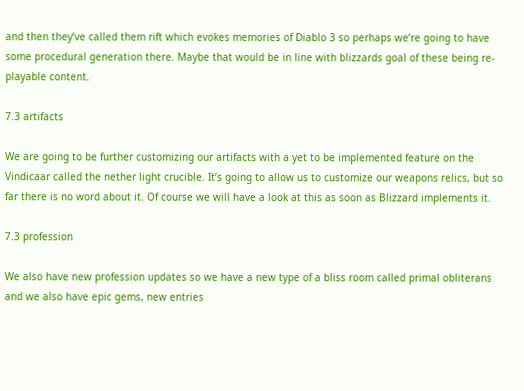and then they’ve called them rift which evokes memories of Diablo 3 so perhaps we’re going to have some procedural generation there. Maybe that would be in line with blizzards goal of these being re-playable content.

7.3 artifacts

We are going to be further customizing our artifacts with a yet to be implemented feature on the Vindicaar called the nether light crucible. It’s going to allow us to customize our weapons relics, but so far there is no word about it. Of course we will have a look at this as soon as Blizzard implements it.

7.3 profession

We also have new profession updates so we have a new type of a bliss room called primal obliterans and we also have epic gems, new entries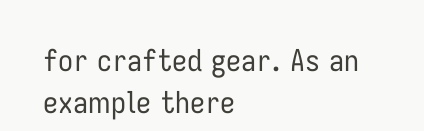for crafted gear. As an example there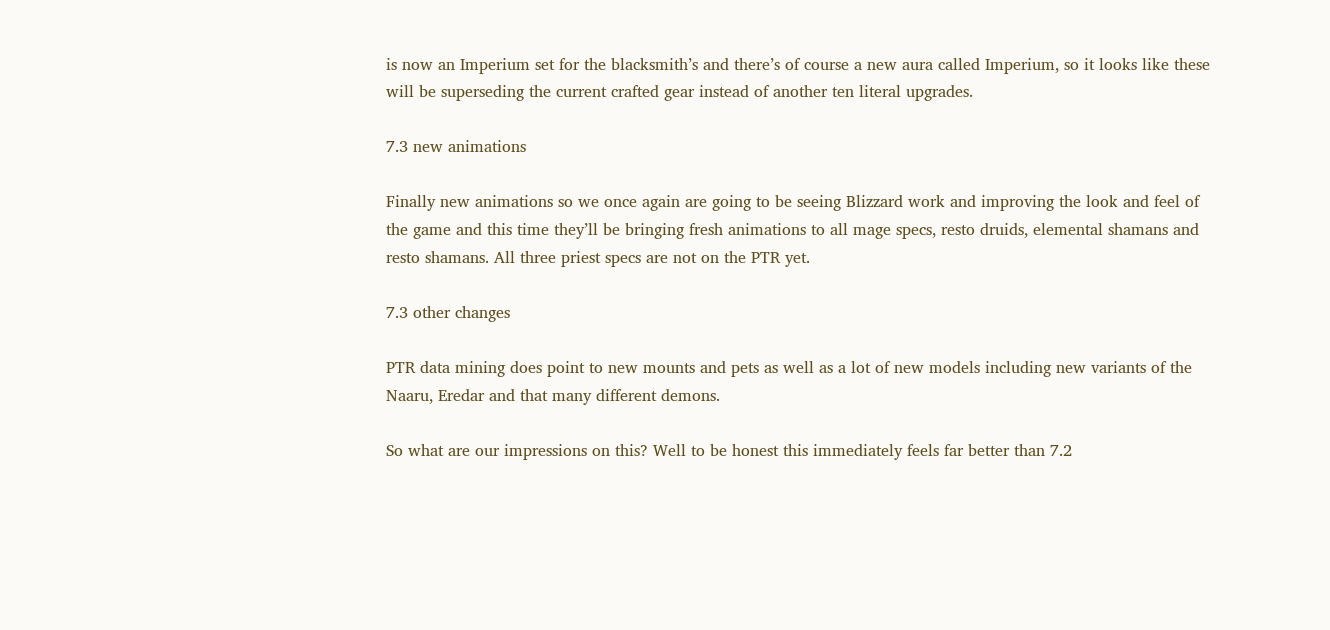is now an Imperium set for the blacksmith’s and there’s of course a new aura called Imperium, so it looks like these will be superseding the current crafted gear instead of another ten literal upgrades.

7.3 new animations

Finally new animations so we once again are going to be seeing Blizzard work and improving the look and feel of the game and this time they’ll be bringing fresh animations to all mage specs, resto druids, elemental shamans and resto shamans. All three priest specs are not on the PTR yet.

7.3 other changes

PTR data mining does point to new mounts and pets as well as a lot of new models including new variants of the Naaru, Eredar and that many different demons.

So what are our impressions on this? Well to be honest this immediately feels far better than 7.2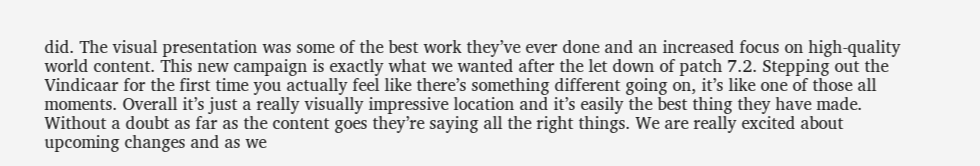did. The visual presentation was some of the best work they’ve ever done and an increased focus on high-quality world content. This new campaign is exactly what we wanted after the let down of patch 7.2. Stepping out the Vindicaar for the first time you actually feel like there’s something different going on, it’s like one of those all moments. Overall it’s just a really visually impressive location and it’s easily the best thing they have made. Without a doubt as far as the content goes they’re saying all the right things. We are really excited about upcoming changes and as we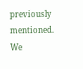previously mentioned. We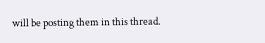will be posting them in this thread.